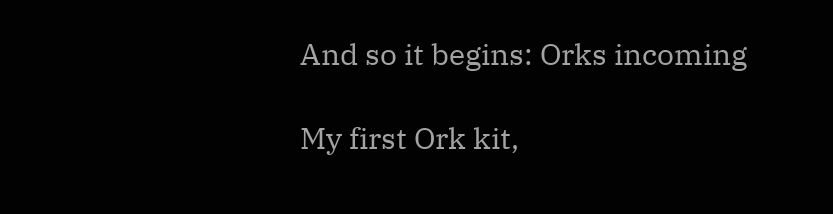And so it begins: Orks incoming

My first Ork kit,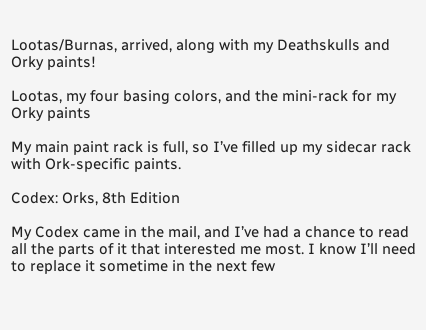Lootas/Burnas, arrived, along with my Deathskulls and Orky paints!

Lootas, my four basing colors, and the mini-rack for my Orky paints

My main paint rack is full, so I’ve filled up my sidecar rack with Ork-specific paints.

Codex: Orks, 8th Edition

My Codex came in the mail, and I’ve had a chance to read all the parts of it that interested me most. I know I’ll need to replace it sometime in the next few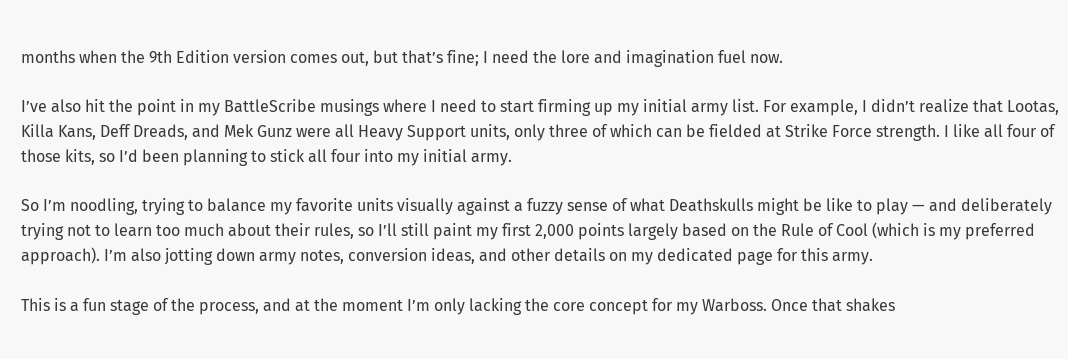months when the 9th Edition version comes out, but that’s fine; I need the lore and imagination fuel now.

I’ve also hit the point in my BattleScribe musings where I need to start firming up my initial army list. For example, I didn’t realize that Lootas, Killa Kans, Deff Dreads, and Mek Gunz were all Heavy Support units, only three of which can be fielded at Strike Force strength. I like all four of those kits, so I’d been planning to stick all four into my initial army.

So I’m noodling, trying to balance my favorite units visually against a fuzzy sense of what Deathskulls might be like to play — and deliberately trying not to learn too much about their rules, so I’ll still paint my first 2,000 points largely based on the Rule of Cool (which is my preferred approach). I’m also jotting down army notes, conversion ideas, and other details on my dedicated page for this army.

This is a fun stage of the process, and at the moment I’m only lacking the core concept for my Warboss. Once that shakes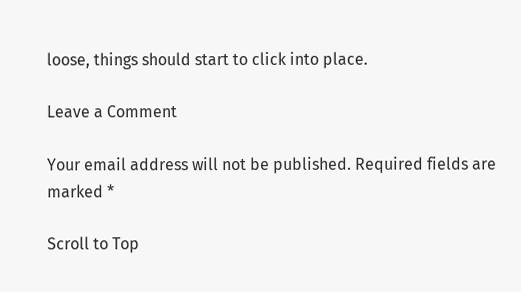loose, things should start to click into place.

Leave a Comment

Your email address will not be published. Required fields are marked *

Scroll to Top